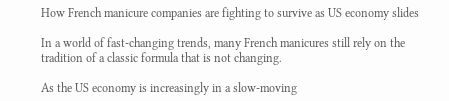How French manicure companies are fighting to survive as US economy slides

In a world of fast-changing trends, many French manicures still rely on the tradition of a classic formula that is not changing.

As the US economy is increasingly in a slow-moving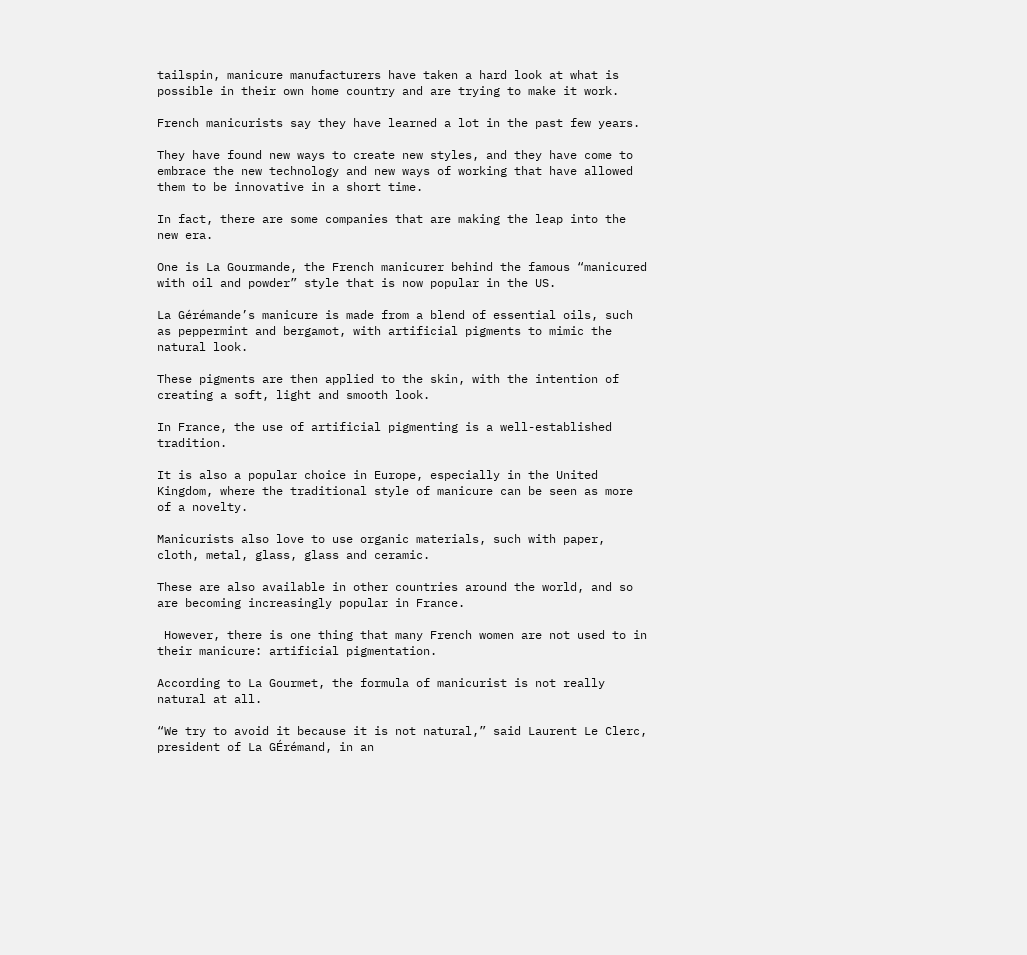tailspin, manicure manufacturers have taken a hard look at what is possible in their own home country and are trying to make it work.

French manicurists say they have learned a lot in the past few years.

They have found new ways to create new styles, and they have come to embrace the new technology and new ways of working that have allowed them to be innovative in a short time.

In fact, there are some companies that are making the leap into the new era.

One is La Gourmande, the French manicurer behind the famous “manicured with oil and powder” style that is now popular in the US.

La Gérémande’s manicure is made from a blend of essential oils, such as peppermint and bergamot, with artificial pigments to mimic the natural look.

These pigments are then applied to the skin, with the intention of creating a soft, light and smooth look.

In France, the use of artificial pigmenting is a well-established tradition.

It is also a popular choice in Europe, especially in the United Kingdom, where the traditional style of manicure can be seen as more of a novelty.

Manicurists also love to use organic materials, such with paper, cloth, metal, glass, glass and ceramic.

These are also available in other countries around the world, and so are becoming increasingly popular in France.

 However, there is one thing that many French women are not used to in their manicure: artificial pigmentation.

According to La Gourmet, the formula of manicurist is not really natural at all.

“We try to avoid it because it is not natural,” said Laurent Le Clerc, president of La GÉrémand, in an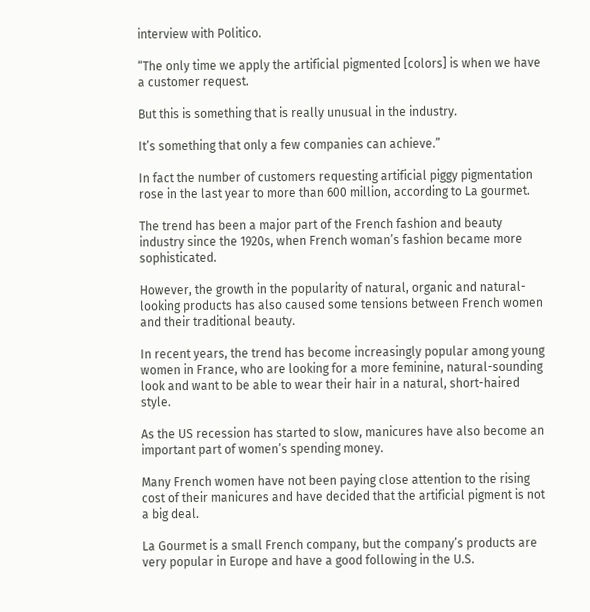interview with Politico.

“The only time we apply the artificial pigmented [colors] is when we have a customer request.

But this is something that is really unusual in the industry.

It’s something that only a few companies can achieve.”

In fact the number of customers requesting artificial piggy pigmentation rose in the last year to more than 600 million, according to La gourmet.

The trend has been a major part of the French fashion and beauty industry since the 1920s, when French woman’s fashion became more sophisticated.

However, the growth in the popularity of natural, organic and natural-looking products has also caused some tensions between French women and their traditional beauty.

In recent years, the trend has become increasingly popular among young women in France, who are looking for a more feminine, natural-sounding look and want to be able to wear their hair in a natural, short-haired style.

As the US recession has started to slow, manicures have also become an important part of women’s spending money.

Many French women have not been paying close attention to the rising cost of their manicures and have decided that the artificial pigment is not a big deal.

La Gourmet is a small French company, but the company’s products are very popular in Europe and have a good following in the U.S.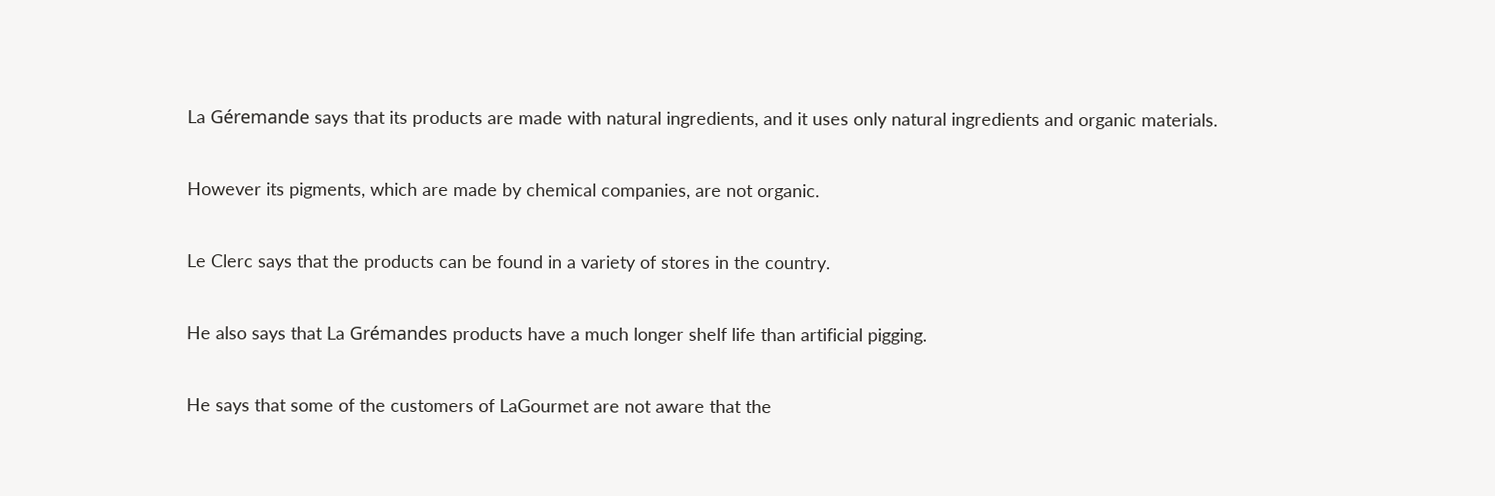La Géremande says that its products are made with natural ingredients, and it uses only natural ingredients and organic materials.

However its pigments, which are made by chemical companies, are not organic.

Le Clerc says that the products can be found in a variety of stores in the country.

He also says that La Grémandes products have a much longer shelf life than artificial pigging.

He says that some of the customers of LaGourmet are not aware that the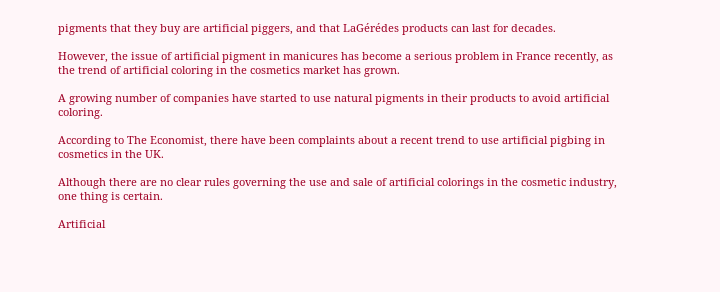pigments that they buy are artificial piggers, and that LaGérédes products can last for decades.

However, the issue of artificial pigment in manicures has become a serious problem in France recently, as the trend of artificial coloring in the cosmetics market has grown.

A growing number of companies have started to use natural pigments in their products to avoid artificial coloring.

According to The Economist, there have been complaints about a recent trend to use artificial pigbing in cosmetics in the UK.

Although there are no clear rules governing the use and sale of artificial colorings in the cosmetic industry, one thing is certain.

Artificial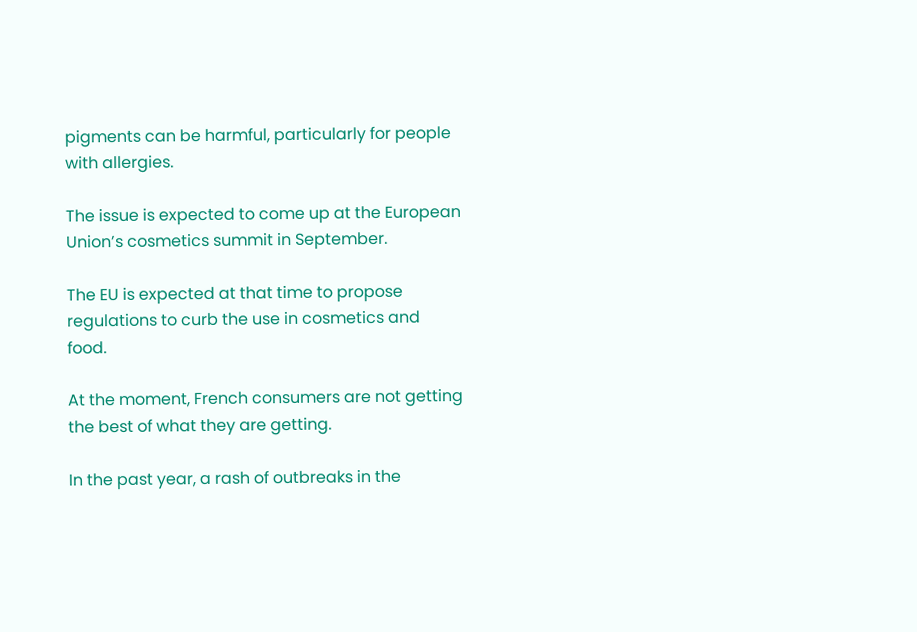pigments can be harmful, particularly for people with allergies.

The issue is expected to come up at the European Union’s cosmetics summit in September.

The EU is expected at that time to propose regulations to curb the use in cosmetics and food.

At the moment, French consumers are not getting the best of what they are getting.

In the past year, a rash of outbreaks in the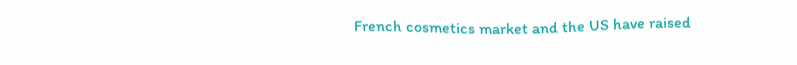French cosmetics market and the US have raised